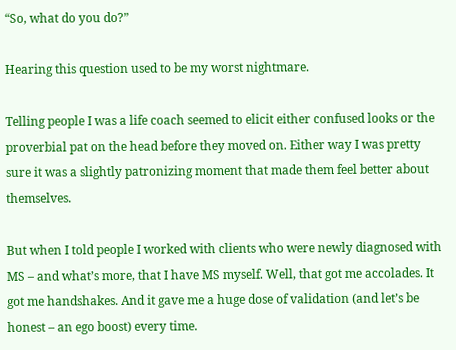“So, what do you do?”

Hearing this question used to be my worst nightmare.

Telling people I was a life coach seemed to elicit either confused looks or the proverbial pat on the head before they moved on. Either way I was pretty sure it was a slightly patronizing moment that made them feel better about themselves.

But when I told people I worked with clients who were newly diagnosed with MS – and what’s more, that I have MS myself. Well, that got me accolades. It got me handshakes. And it gave me a huge dose of validation (and let’s be honest – an ego boost) every time.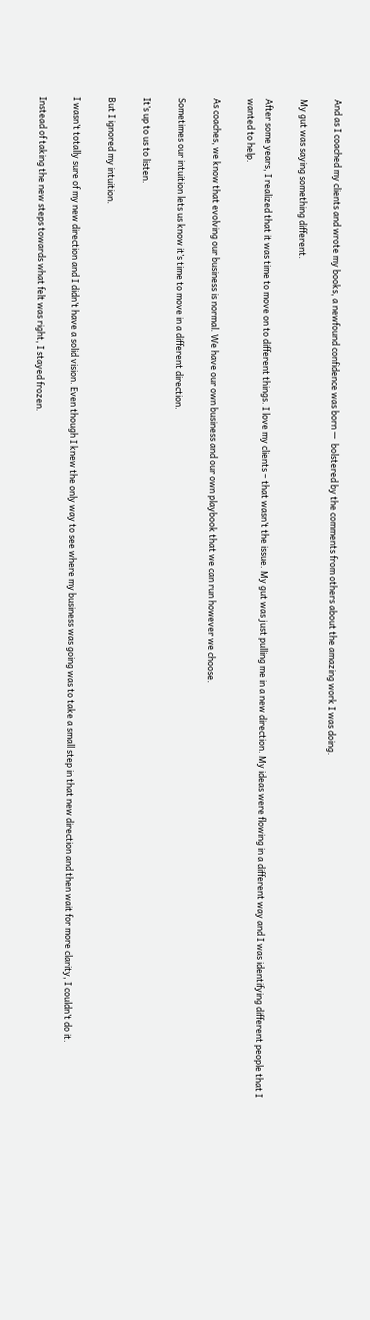And as I coached my clients and wrote my books, a newfound confidence was born —  bolstered by the comments from others about the amazing work I was doing.

My gut was saying something different.

After some years, I realized that it was time to move on to different things. I love my clients – that wasn’t the issue. My gut was just pulling me in a new direction. My ideas were flowing in a different way and I was identifying different people that I wanted to help.

As coaches, we know that evolving our business is normal. We have our own business and our own playbook that we can run however we choose.

Sometimes our intuition lets us know it’s time to move in a different direction.

It’s up to us to listen.

But I ignored my intuition.

I wasn’t totally sure of my new direction and I didn’t have a solid vision. Even though I knew the only way to see where my business was going was to take a small step in that new direction and then wait for more clarity, I couldn’t do it.

Instead of taking the new steps towards what felt was right, I stayed frozen.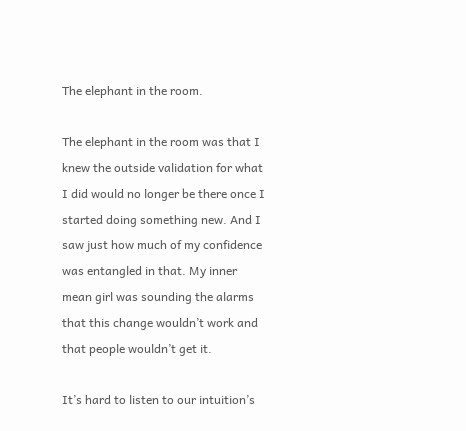The elephant in the room.

The elephant in the room was that I knew the outside validation for what I did would no longer be there once I started doing something new. And I saw just how much of my confidence was entangled in that. My inner mean girl was sounding the alarms that this change wouldn’t work and that people wouldn’t get it.

It’s hard to listen to our intuition’s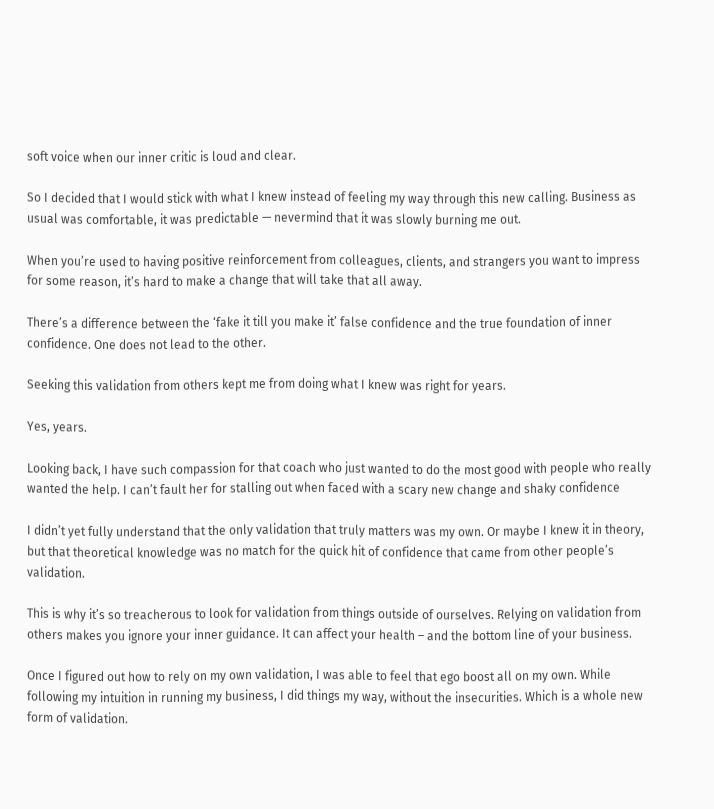soft voice when our inner critic is loud and clear.

So I decided that I would stick with what I knew instead of feeling my way through this new calling. Business as usual was comfortable, it was predictable — nevermind that it was slowly burning me out.

When you’re used to having positive reinforcement from colleagues, clients, and strangers you want to impress for some reason, it’s hard to make a change that will take that all away.

There’s a difference between the ‘fake it till you make it’ false confidence and the true foundation of inner confidence. One does not lead to the other.

Seeking this validation from others kept me from doing what I knew was right for years.

Yes, years.

Looking back, I have such compassion for that coach who just wanted to do the most good with people who really wanted the help. I can’t fault her for stalling out when faced with a scary new change and shaky confidence

I didn’t yet fully understand that the only validation that truly matters was my own. Or maybe I knew it in theory, but that theoretical knowledge was no match for the quick hit of confidence that came from other people’s validation.

This is why it’s so treacherous to look for validation from things outside of ourselves. Relying on validation from others makes you ignore your inner guidance. It can affect your health – and the bottom line of your business.

Once I figured out how to rely on my own validation, I was able to feel that ego boost all on my own. While following my intuition in running my business, I did things my way, without the insecurities. Which is a whole new form of validation.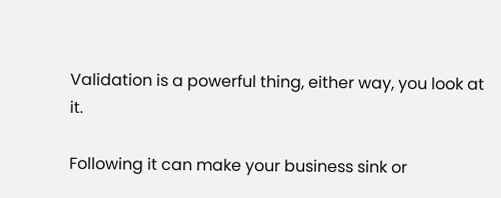Validation is a powerful thing, either way, you look at it.

Following it can make your business sink or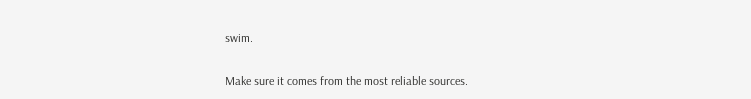swim.

Make sure it comes from the most reliable sources.